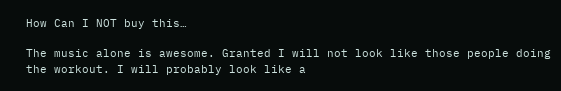How Can I NOT buy this…

The music alone is awesome. Granted I will not look like those people doing the workout. I will probably look like a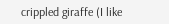crippled giraffe (I like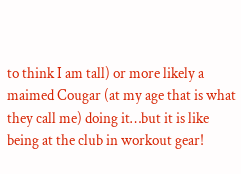to think I am tall) or more likely a maimed Cougar (at my age that is what they call me) doing it…but it is like being at the club in workout gear!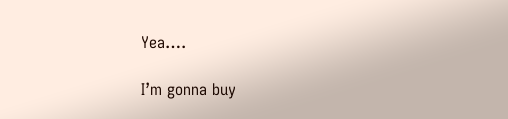Yea….

I’m gonna buy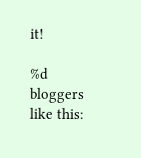it!

%d bloggers like this: